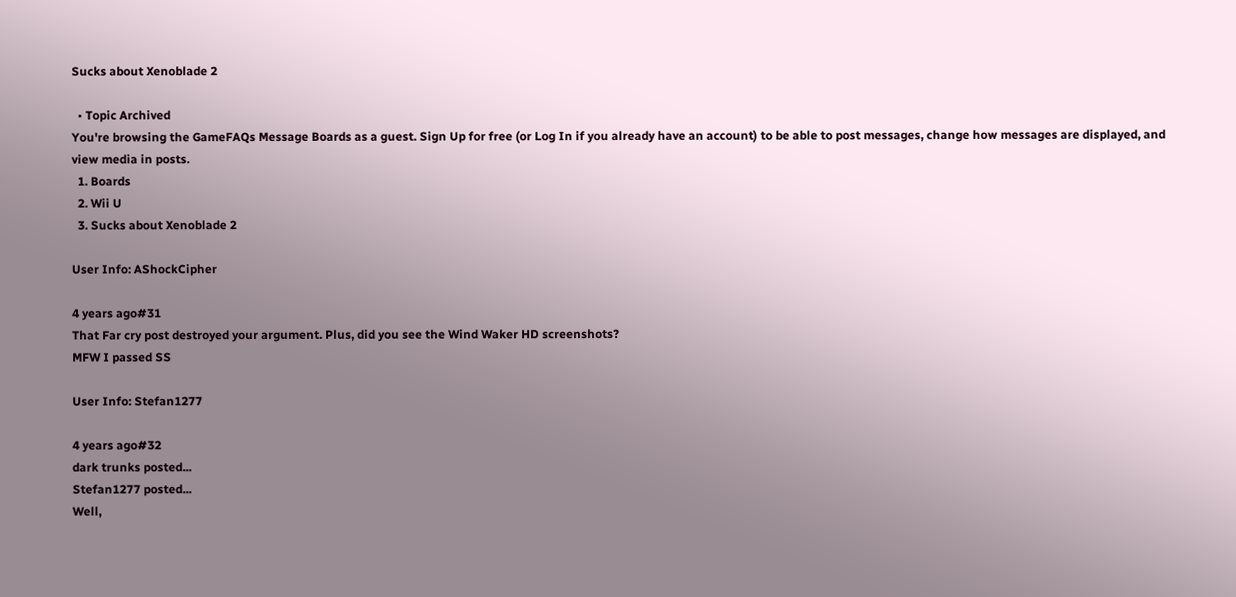Sucks about Xenoblade 2

  • Topic Archived
You're browsing the GameFAQs Message Boards as a guest. Sign Up for free (or Log In if you already have an account) to be able to post messages, change how messages are displayed, and view media in posts.
  1. Boards
  2. Wii U
  3. Sucks about Xenoblade 2

User Info: AShockCipher

4 years ago#31
That Far cry post destroyed your argument. Plus, did you see the Wind Waker HD screenshots?
MFW I passed SS

User Info: Stefan1277

4 years ago#32
dark trunks posted...
Stefan1277 posted...
Well,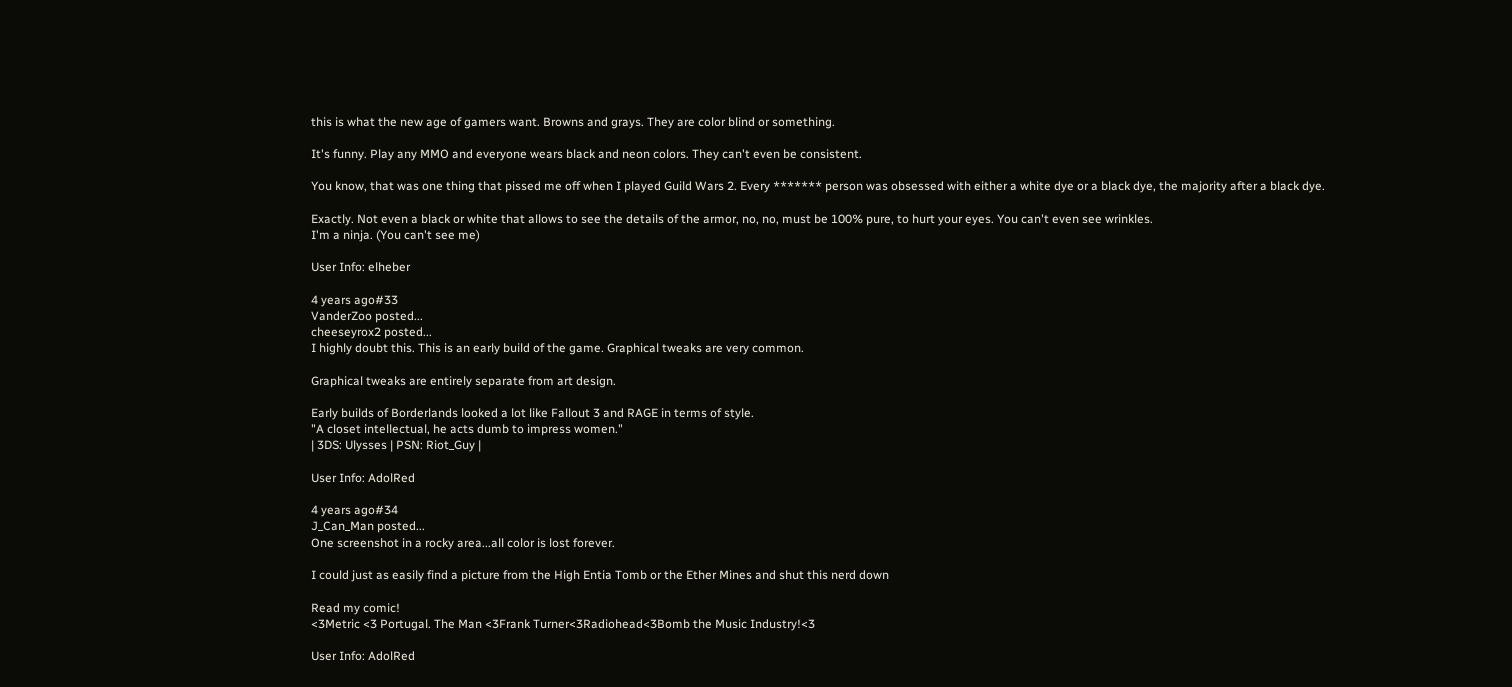this is what the new age of gamers want. Browns and grays. They are color blind or something.

It's funny. Play any MMO and everyone wears black and neon colors. They can't even be consistent.

You know, that was one thing that pissed me off when I played Guild Wars 2. Every ******* person was obsessed with either a white dye or a black dye, the majority after a black dye.

Exactly. Not even a black or white that allows to see the details of the armor, no, no, must be 100% pure, to hurt your eyes. You can't even see wrinkles.
I'm a ninja. (You can't see me)

User Info: elheber

4 years ago#33
VanderZoo posted...
cheeseyrox2 posted...
I highly doubt this. This is an early build of the game. Graphical tweaks are very common.

Graphical tweaks are entirely separate from art design.

Early builds of Borderlands looked a lot like Fallout 3 and RAGE in terms of style.
"A closet intellectual, he acts dumb to impress women."
| 3DS: Ulysses | PSN: Riot_Guy |

User Info: AdolRed

4 years ago#34
J_Can_Man posted...
One screenshot in a rocky area...all color is lost forever.

I could just as easily find a picture from the High Entia Tomb or the Ether Mines and shut this nerd down

Read my comic!
<3Metric <3 Portugal. The Man <3Frank Turner<3Radiohead<3Bomb the Music Industry!<3

User Info: AdolRed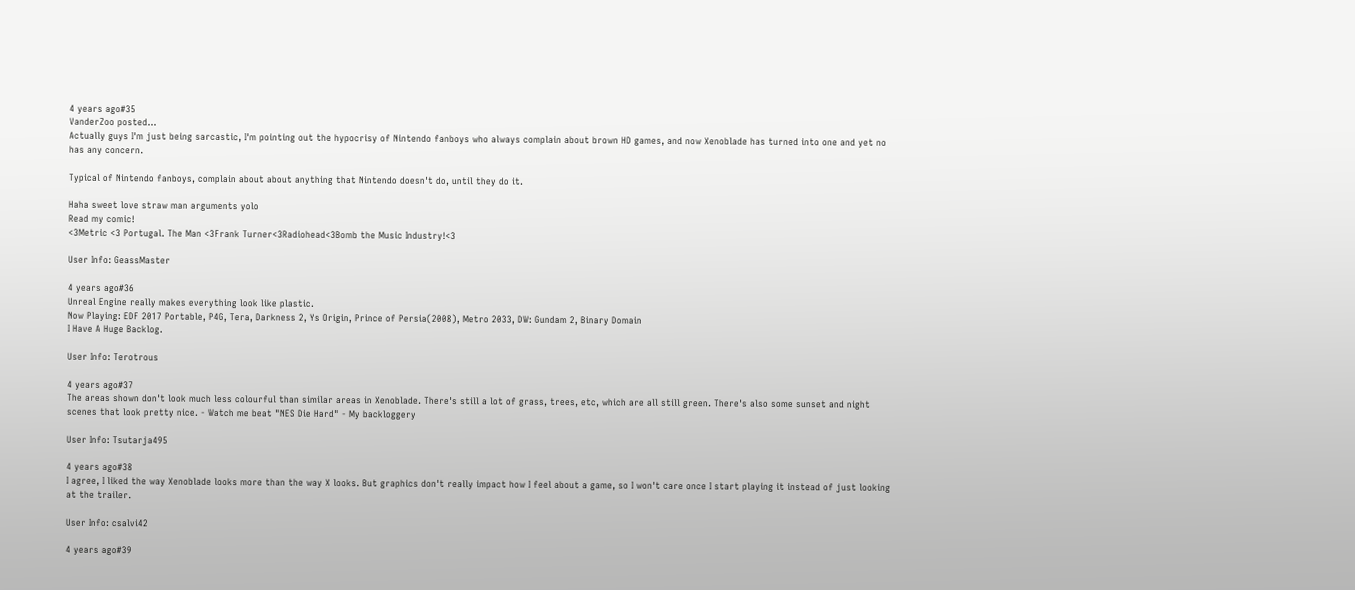4 years ago#35
VanderZoo posted...
Actually guys I'm just being sarcastic, I'm pointing out the hypocrisy of Nintendo fanboys who always complain about brown HD games, and now Xenoblade has turned into one and yet no has any concern.

Typical of Nintendo fanboys, complain about about anything that Nintendo doesn't do, until they do it.

Haha sweet love straw man arguments yolo
Read my comic!
<3Metric <3 Portugal. The Man <3Frank Turner<3Radiohead<3Bomb the Music Industry!<3

User Info: GeassMaster

4 years ago#36
Unreal Engine really makes everything look like plastic.
Now Playing: EDF 2017 Portable, P4G, Tera, Darkness 2, Ys Origin, Prince of Persia(2008), Metro 2033, DW: Gundam 2, Binary Domain
I Have A Huge Backlog.

User Info: Terotrous

4 years ago#37
The areas shown don't look much less colourful than similar areas in Xenoblade. There's still a lot of grass, trees, etc, which are all still green. There's also some sunset and night scenes that look pretty nice. - Watch me beat "NES Die Hard" - My backloggery

User Info: Tsutarja495

4 years ago#38
I agree, I liked the way Xenoblade looks more than the way X looks. But graphics don't really impact how I feel about a game, so I won't care once I start playing it instead of just looking at the trailer.

User Info: csalvi42

4 years ago#39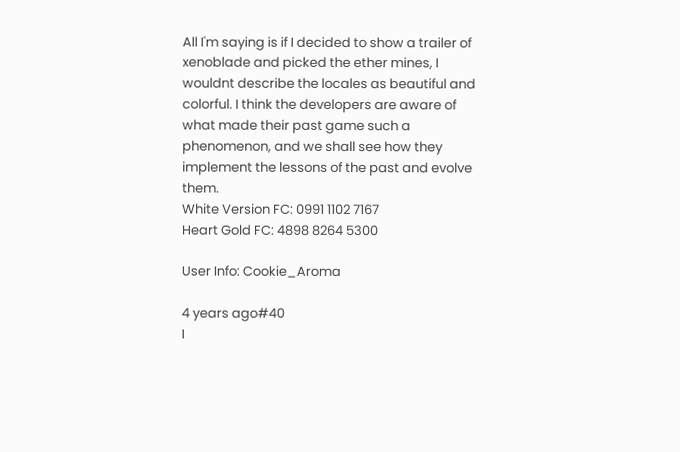All I'm saying is if I decided to show a trailer of xenoblade and picked the ether mines, I wouldnt describe the locales as beautiful and colorful. I think the developers are aware of what made their past game such a phenomenon, and we shall see how they implement the lessons of the past and evolve them.
White Version FC: 0991 1102 7167
Heart Gold FC: 4898 8264 5300

User Info: Cookie_Aroma

4 years ago#40
I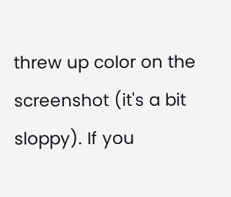threw up color on the screenshot (it's a bit sloppy). If you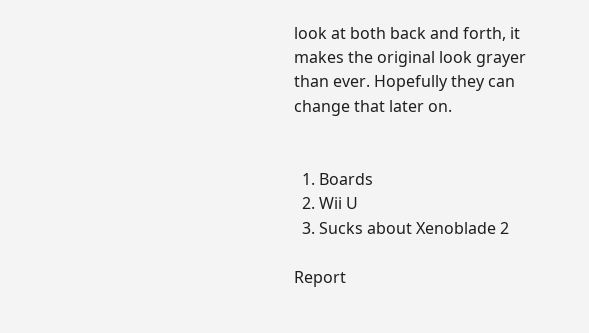look at both back and forth, it makes the original look grayer than ever. Hopefully they can change that later on.


  1. Boards
  2. Wii U
  3. Sucks about Xenoblade 2

Report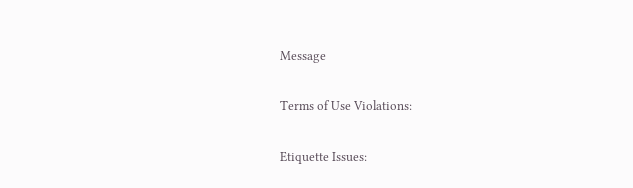Message

Terms of Use Violations:

Etiquette Issues: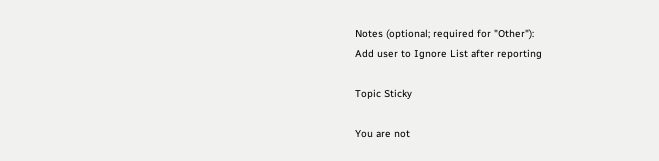Notes (optional; required for "Other"):
Add user to Ignore List after reporting

Topic Sticky

You are not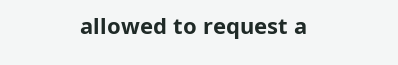allowed to request a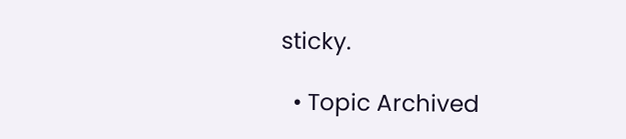sticky.

  • Topic Archived